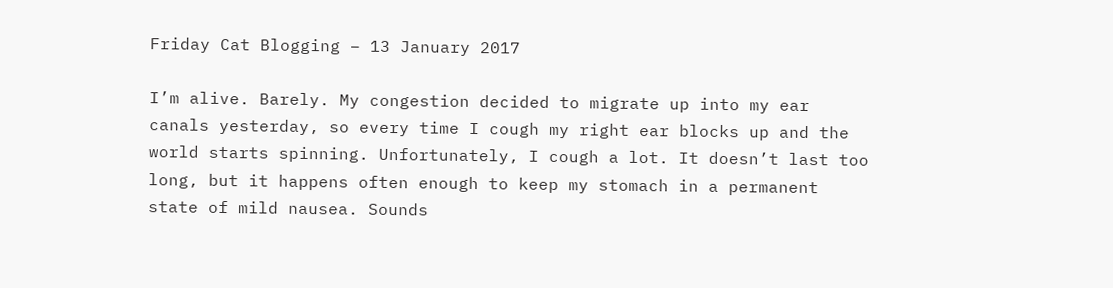Friday Cat Blogging – 13 January 2017

I’m alive. Barely. My congestion decided to migrate up into my ear canals yesterday, so every time I cough my right ear blocks up and the world starts spinning. Unfortunately, I cough a lot. It doesn’t last too long, but it happens often enough to keep my stomach in a permanent state of mild nausea. Sounds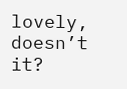lovely, doesn’t it?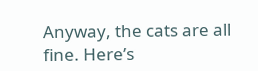Anyway, the cats are all fine. Here’s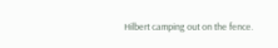Hilbert camping out on the fence.